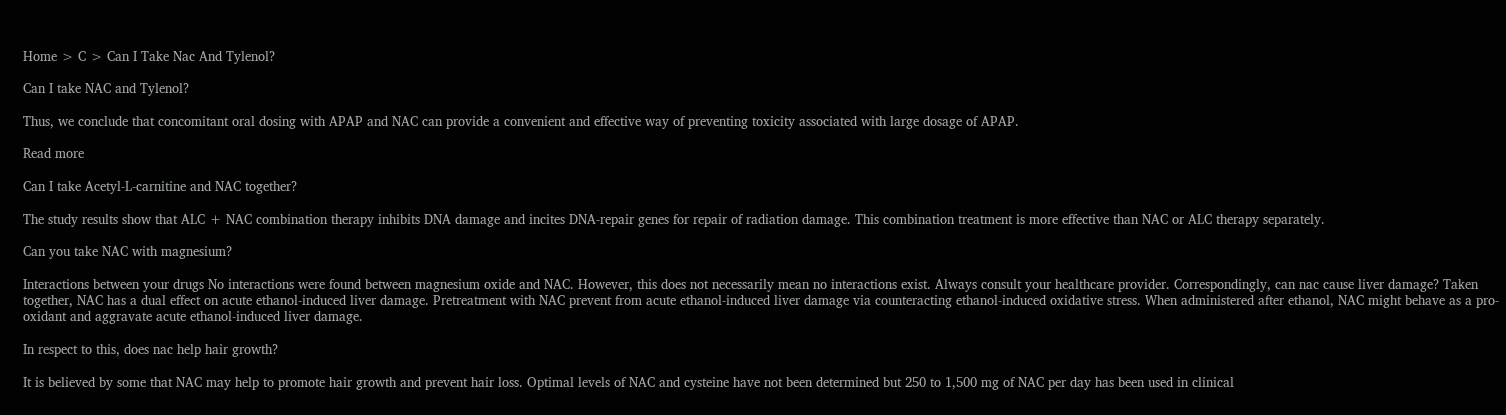Home > C > Can I Take Nac And Tylenol?

Can I take NAC and Tylenol?

Thus, we conclude that concomitant oral dosing with APAP and NAC can provide a convenient and effective way of preventing toxicity associated with large dosage of APAP.

Read more

Can I take Acetyl-L-carnitine and NAC together?

The study results show that ALC + NAC combination therapy inhibits DNA damage and incites DNA-repair genes for repair of radiation damage. This combination treatment is more effective than NAC or ALC therapy separately.

Can you take NAC with magnesium?

Interactions between your drugs No interactions were found between magnesium oxide and NAC. However, this does not necessarily mean no interactions exist. Always consult your healthcare provider. Correspondingly, can nac cause liver damage? Taken together, NAC has a dual effect on acute ethanol-induced liver damage. Pretreatment with NAC prevent from acute ethanol-induced liver damage via counteracting ethanol-induced oxidative stress. When administered after ethanol, NAC might behave as a pro-oxidant and aggravate acute ethanol-induced liver damage.

In respect to this, does nac help hair growth?

It is believed by some that NAC may help to promote hair growth and prevent hair loss. Optimal levels of NAC and cysteine have not been determined but 250 to 1,500 mg of NAC per day has been used in clinical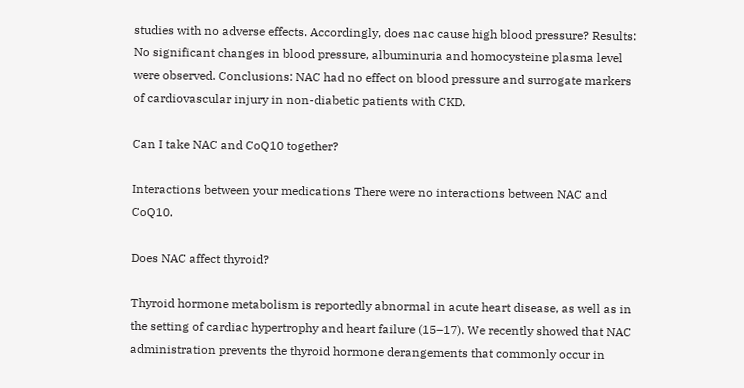studies with no adverse effects. Accordingly, does nac cause high blood pressure? Results: No significant changes in blood pressure, albuminuria and homocysteine plasma level were observed. Conclusions: NAC had no effect on blood pressure and surrogate markers of cardiovascular injury in non-diabetic patients with CKD.

Can I take NAC and CoQ10 together?

Interactions between your medications There were no interactions between NAC and CoQ10.

Does NAC affect thyroid?

Thyroid hormone metabolism is reportedly abnormal in acute heart disease, as well as in the setting of cardiac hypertrophy and heart failure (15–17). We recently showed that NAC administration prevents the thyroid hormone derangements that commonly occur in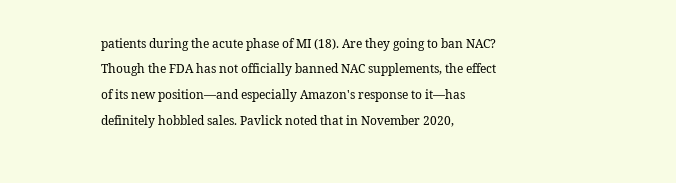patients during the acute phase of MI (18). Are they going to ban NAC? Though the FDA has not officially banned NAC supplements, the effect of its new position—and especially Amazon's response to it—has definitely hobbled sales. Pavlick noted that in November 2020,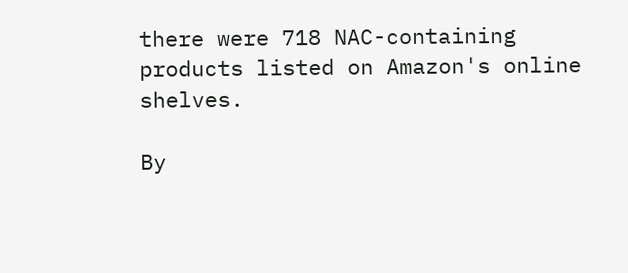there were 718 NAC-containing products listed on Amazon's online shelves.

By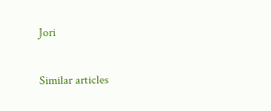Jori

Similar articles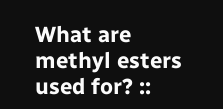What are methyl esters used for? ::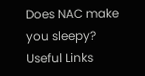Does NAC make you sleepy?
Useful Links